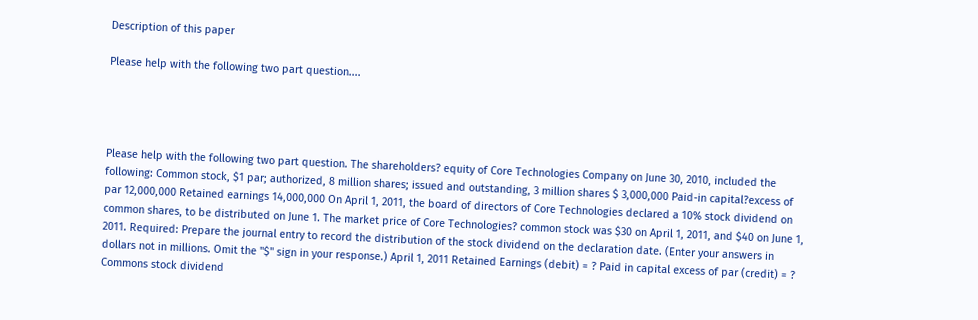Description of this paper

Please help with the following two part question....




Please help with the following two part question. The shareholders? equity of Core Technologies Company on June 30, 2010, included the following: Common stock, $1 par; authorized, 8 million shares; issued and outstanding, 3 million shares $ 3,000,000 Paid-in capital?excess of par 12,000,000 Retained earnings 14,000,000 On April 1, 2011, the board of directors of Core Technologies declared a 10% stock dividend on common shares, to be distributed on June 1. The market price of Core Technologies? common stock was $30 on April 1, 2011, and $40 on June 1, 2011. Required: Prepare the journal entry to record the distribution of the stock dividend on the declaration date. (Enter your answers in dollars not in millions. Omit the "$" sign in your response.) April 1, 2011 Retained Earnings (debit) = ? Paid in capital excess of par (credit) = ? Commons stock dividend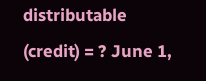distributable (credit) = ? June 1,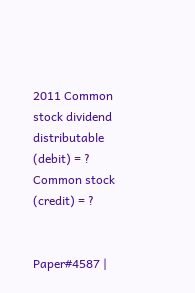2011 Common stock dividend distributable (debit) = ? Common stock (credit) = ?


Paper#4587 |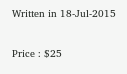Written in 18-Jul-2015

Price : $25